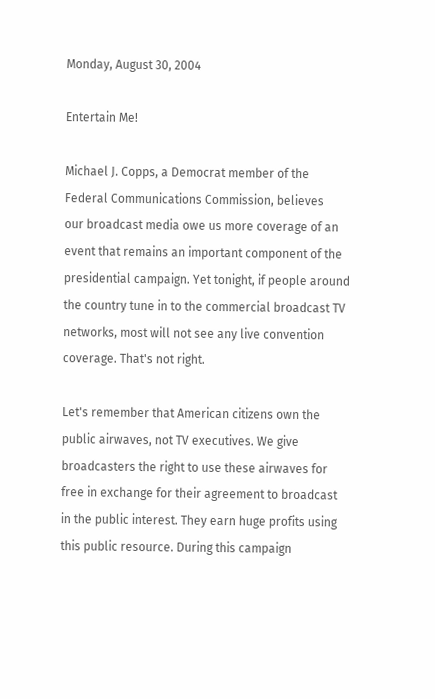Monday, August 30, 2004

Entertain Me!

Michael J. Copps, a Democrat member of the Federal Communications Commission, believes
our broadcast media owe us more coverage of an event that remains an important component of the presidential campaign. Yet tonight, if people around the country tune in to the commercial broadcast TV networks, most will not see any live convention coverage. That's not right.

Let's remember that American citizens own the public airwaves, not TV executives. We give broadcasters the right to use these airwaves for free in exchange for their agreement to broadcast in the public interest. They earn huge profits using this public resource. During this campaign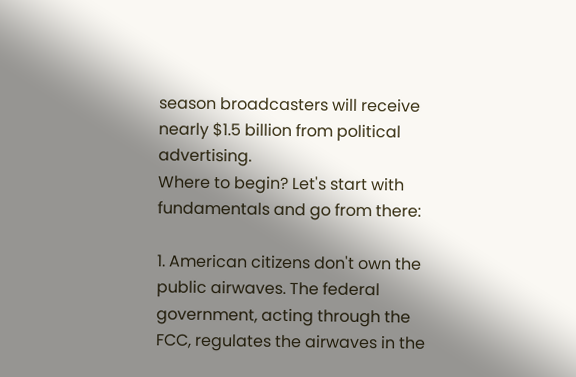season broadcasters will receive nearly $1.5 billion from political advertising.
Where to begin? Let's start with fundamentals and go from there:

1. American citizens don't own the public airwaves. The federal government, acting through the FCC, regulates the airwaves in the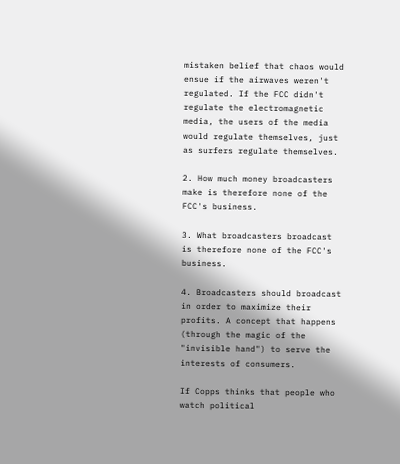mistaken belief that chaos would ensue if the airwaves weren't regulated. If the FCC didn't regulate the electromagnetic media, the users of the media would regulate themselves, just as surfers regulate themselves.

2. How much money broadcasters make is therefore none of the FCC's business.

3. What broadcasters broadcast is therefore none of the FCC's business.

4. Broadcasters should broadcast in order to maximize their profits. A concept that happens (through the magic of the "invisible hand") to serve the interests of consumers.

If Copps thinks that people who watch political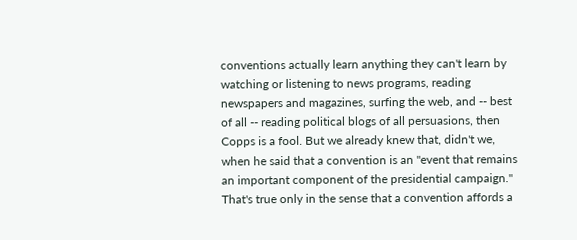conventions actually learn anything they can't learn by watching or listening to news programs, reading newspapers and magazines, surfing the web, and -- best of all -- reading political blogs of all persuasions, then Copps is a fool. But we already knew that, didn't we, when he said that a convention is an "event that remains an important component of the presidential campaign." That's true only in the sense that a convention affords a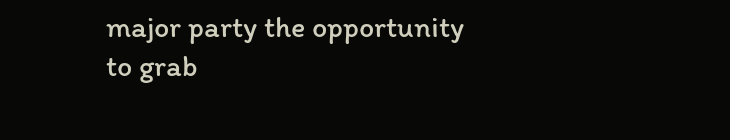major party the opportunity to grab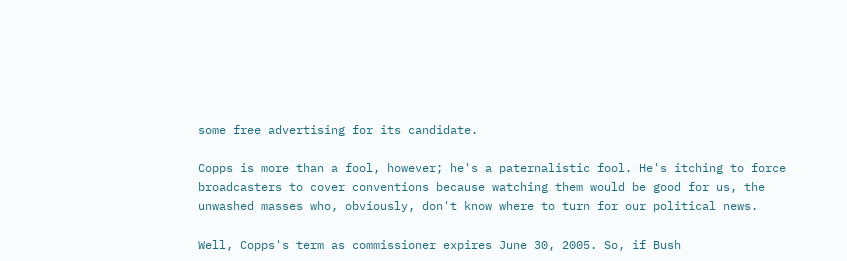some free advertising for its candidate.

Copps is more than a fool, however; he's a paternalistic fool. He's itching to force broadcasters to cover conventions because watching them would be good for us, the unwashed masses who, obviously, don't know where to turn for our political news.

Well, Copps's term as commissioner expires June 30, 2005. So, if Bush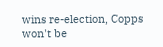wins re-election, Copps won't be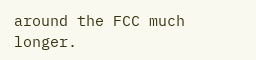around the FCC much longer.